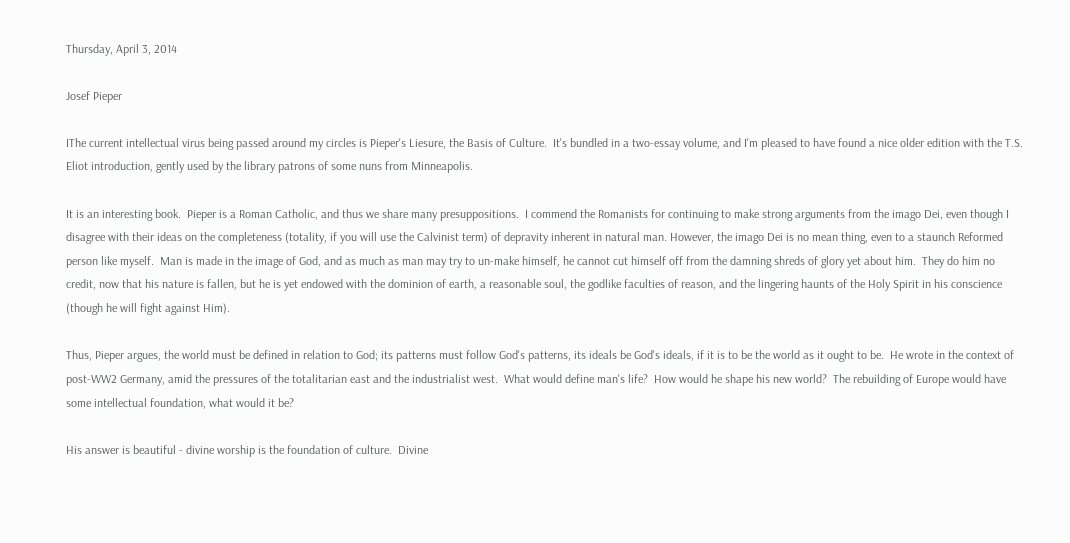Thursday, April 3, 2014

Josef Pieper

IThe current intellectual virus being passed around my circles is Pieper's Liesure, the Basis of Culture.  It's bundled in a two-essay volume, and I'm pleased to have found a nice older edition with the T.S. Eliot introduction, gently used by the library patrons of some nuns from Minneapolis.

It is an interesting book.  Pieper is a Roman Catholic, and thus we share many presuppositions.  I commend the Romanists for continuing to make strong arguments from the imago Dei, even though I disagree with their ideas on the completeness (totality, if you will use the Calvinist term) of depravity inherent in natural man. However, the imago Dei is no mean thing, even to a staunch Reformed person like myself.  Man is made in the image of God, and as much as man may try to un-make himself, he cannot cut himself off from the damning shreds of glory yet about him.  They do him no credit, now that his nature is fallen, but he is yet endowed with the dominion of earth, a reasonable soul, the godlike faculties of reason, and the lingering haunts of the Holy Spirit in his conscience (though he will fight against Him).

Thus, Pieper argues, the world must be defined in relation to God; its patterns must follow God's patterns, its ideals be God's ideals, if it is to be the world as it ought to be.  He wrote in the context of post-WW2 Germany, amid the pressures of the totalitarian east and the industrialist west.  What would define man's life?  How would he shape his new world?  The rebuilding of Europe would have some intellectual foundation, what would it be?

His answer is beautiful - divine worship is the foundation of culture.  Divine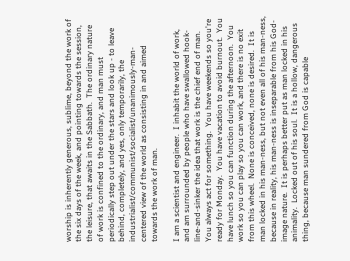worship is inherently generous, sublime, beyond the work of the six days of the week, and pointing towards the session, the leisure, that awaits in the Sabbath.  The ordinary nature of work is confined to the ordinary, and man must periodically step out under the stars and look up - to leave behind, completely, and yes, only temporarily, the industrialist/communist/socialist/unanimously-man-centered view of the world as consisting in and aimed towards the work of man.

I am a scientist and engineer.  I inhabit the world of work, and am surrounded by people who have swallowed hook-line-and-sinker the idea that work is the chief end of man.  You always act for something.  You have weekends so you're ready for Monday.  You have vacation to avoid burnout.  You have lunch so you can function during the afternoon.  You work so you can play so you can work, and there is no exit from this wheel.  None is conceived, none is desired.  It is man locked in his man-ness, but not even all of his man-ness, because in reality, his man-ness is inseparable from his God-image nature.  It is perhaps better put as man locked in his animality.  Locked out of his soul.  It is a hollow, dangerous thing, because man sundered from God is capable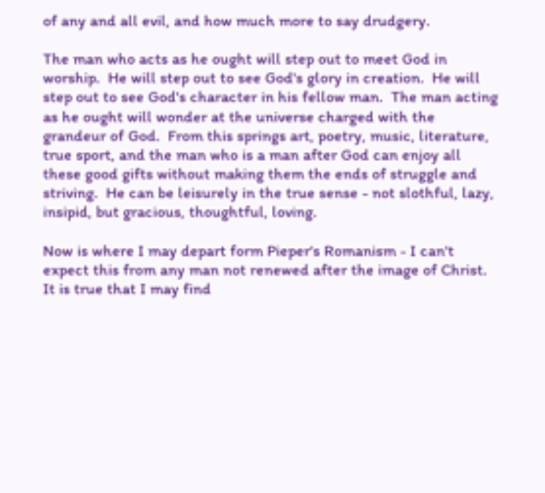of any and all evil, and how much more to say drudgery.

The man who acts as he ought will step out to meet God in worship.  He will step out to see God's glory in creation.  He will step out to see God's character in his fellow man.  The man acting as he ought will wonder at the universe charged with the grandeur of God.  From this springs art, poetry, music, literature, true sport, and the man who is a man after God can enjoy all these good gifts without making them the ends of struggle and striving.  He can be leisurely in the true sense - not slothful, lazy, insipid, but gracious, thoughtful, loving.

Now is where I may depart form Pieper's Romanism - I can't expect this from any man not renewed after the image of Christ.  It is true that I may find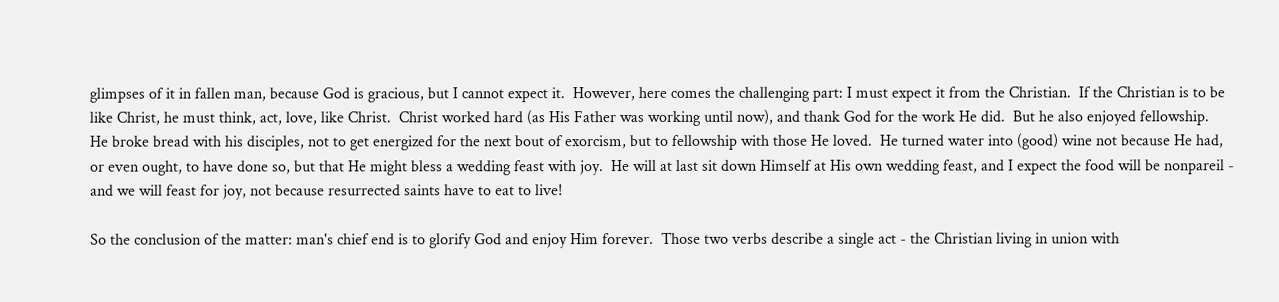glimpses of it in fallen man, because God is gracious, but I cannot expect it.  However, here comes the challenging part: I must expect it from the Christian.  If the Christian is to be like Christ, he must think, act, love, like Christ.  Christ worked hard (as His Father was working until now), and thank God for the work He did.  But he also enjoyed fellowship.  He broke bread with his disciples, not to get energized for the next bout of exorcism, but to fellowship with those He loved.  He turned water into (good) wine not because He had, or even ought, to have done so, but that He might bless a wedding feast with joy.  He will at last sit down Himself at His own wedding feast, and I expect the food will be nonpareil - and we will feast for joy, not because resurrected saints have to eat to live!

So the conclusion of the matter: man's chief end is to glorify God and enjoy Him forever.  Those two verbs describe a single act - the Christian living in union with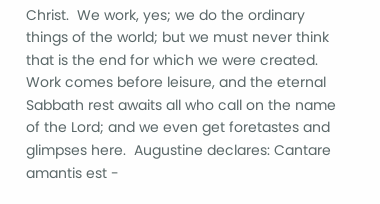Christ.  We work, yes; we do the ordinary things of the world; but we must never think that is the end for which we were created.  Work comes before leisure, and the eternal Sabbath rest awaits all who call on the name of the Lord; and we even get foretastes and glimpses here.  Augustine declares: Cantare amantis est -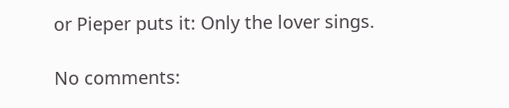or Pieper puts it: Only the lover sings.

No comments: